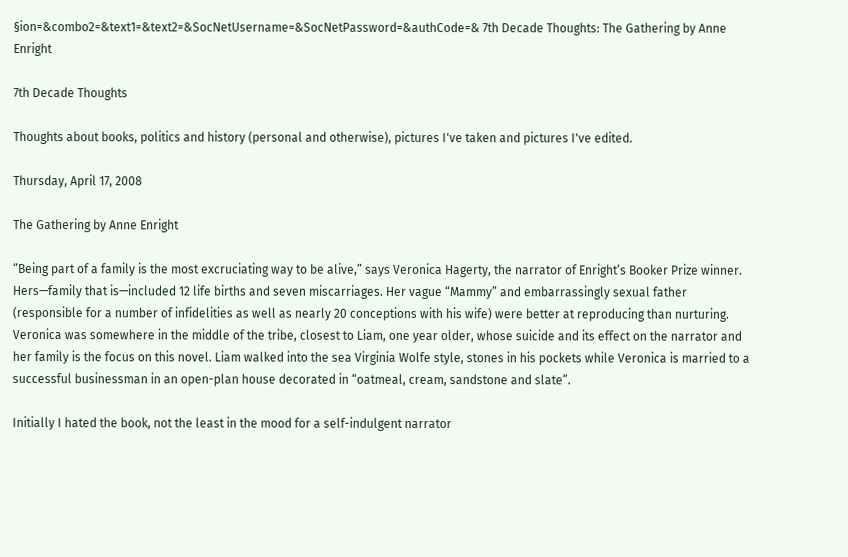§ion=&combo2=&text1=&text2=&SocNetUsername=&SocNetPassword=&authCode=& 7th Decade Thoughts: The Gathering by Anne Enright

7th Decade Thoughts

Thoughts about books, politics and history (personal and otherwise), pictures I've taken and pictures I've edited.

Thursday, April 17, 2008

The Gathering by Anne Enright

“Being part of a family is the most excruciating way to be alive,” says Veronica Hagerty, the narrator of Enright’s Booker Prize winner. Hers—family that is—included 12 life births and seven miscarriages. Her vague “Mammy” and embarrassingly sexual father (responsible for a number of infidelities as well as nearly 20 conceptions with his wife) were better at reproducing than nurturing. Veronica was somewhere in the middle of the tribe, closest to Liam, one year older, whose suicide and its effect on the narrator and her family is the focus on this novel. Liam walked into the sea Virginia Wolfe style, stones in his pockets while Veronica is married to a successful businessman in an open-plan house decorated in “oatmeal, cream, sandstone and slate”.

Initially I hated the book, not the least in the mood for a self-indulgent narrator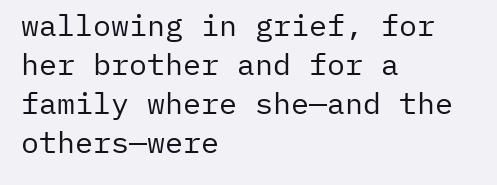wallowing in grief, for her brother and for a family where she—and the others—were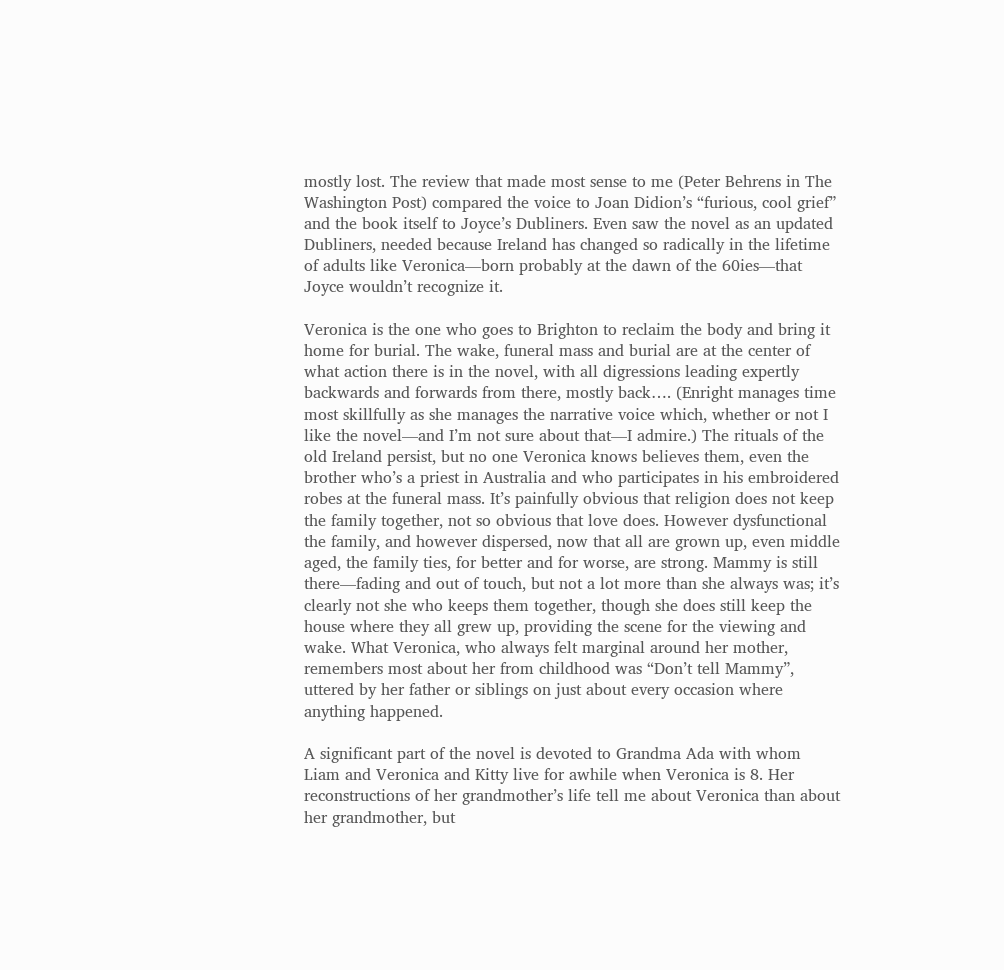mostly lost. The review that made most sense to me (Peter Behrens in The Washington Post) compared the voice to Joan Didion’s “furious, cool grief” and the book itself to Joyce’s Dubliners. Even saw the novel as an updated Dubliners, needed because Ireland has changed so radically in the lifetime of adults like Veronica—born probably at the dawn of the 60ies—that Joyce wouldn’t recognize it.

Veronica is the one who goes to Brighton to reclaim the body and bring it home for burial. The wake, funeral mass and burial are at the center of what action there is in the novel, with all digressions leading expertly backwards and forwards from there, mostly back…. (Enright manages time most skillfully as she manages the narrative voice which, whether or not I like the novel—and I’m not sure about that—I admire.) The rituals of the old Ireland persist, but no one Veronica knows believes them, even the brother who’s a priest in Australia and who participates in his embroidered robes at the funeral mass. It’s painfully obvious that religion does not keep the family together, not so obvious that love does. However dysfunctional the family, and however dispersed, now that all are grown up, even middle aged, the family ties, for better and for worse, are strong. Mammy is still there—fading and out of touch, but not a lot more than she always was; it’s clearly not she who keeps them together, though she does still keep the house where they all grew up, providing the scene for the viewing and wake. What Veronica, who always felt marginal around her mother, remembers most about her from childhood was “Don’t tell Mammy”, uttered by her father or siblings on just about every occasion where anything happened.

A significant part of the novel is devoted to Grandma Ada with whom Liam and Veronica and Kitty live for awhile when Veronica is 8. Her reconstructions of her grandmother’s life tell me about Veronica than about her grandmother, but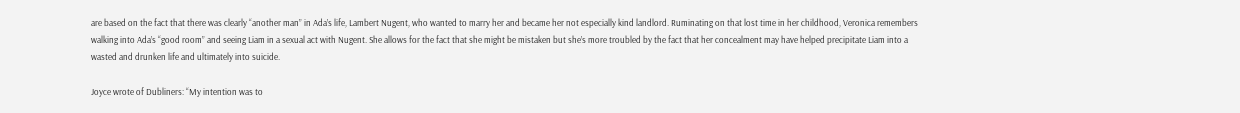are based on the fact that there was clearly “another man” in Ada’s life, Lambert Nugent, who wanted to marry her and became her not especially kind landlord. Ruminating on that lost time in her childhood, Veronica remembers walking into Ada’s “good room” and seeing Liam in a sexual act with Nugent. She allows for the fact that she might be mistaken but she’s more troubled by the fact that her concealment may have helped precipitate Liam into a wasted and drunken life and ultimately into suicide.

Joyce wrote of Dubliners: “My intention was to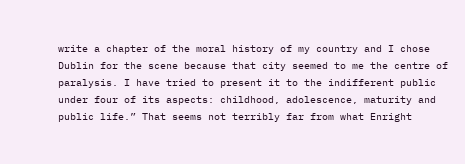write a chapter of the moral history of my country and I chose Dublin for the scene because that city seemed to me the centre of paralysis. I have tried to present it to the indifferent public under four of its aspects: childhood, adolescence, maturity and public life.” That seems not terribly far from what Enright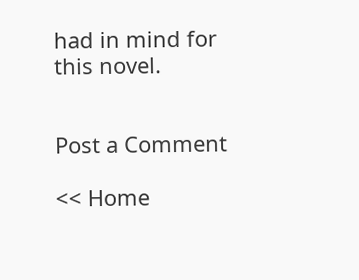had in mind for this novel.


Post a Comment

<< Home